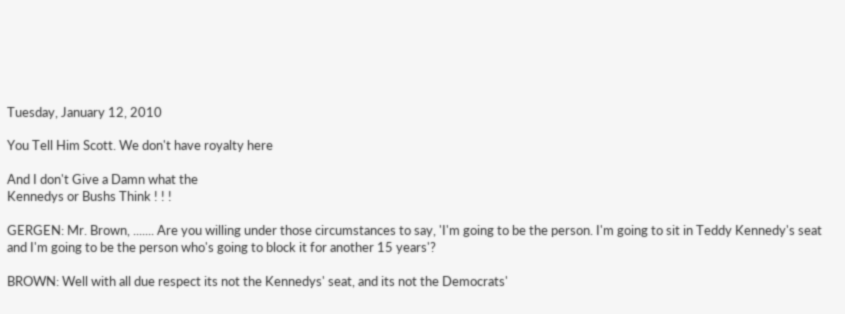Tuesday, January 12, 2010

You Tell Him Scott. We don't have royalty here

And I don't Give a Damn what the
Kennedys or Bushs Think ! ! !

GERGEN: Mr. Brown, ....... Are you willing under those circumstances to say, 'I'm going to be the person. I'm going to sit in Teddy Kennedy's seat and I'm going to be the person who's going to block it for another 15 years'?

BROWN: Well with all due respect its not the Kennedys' seat, and its not the Democrats'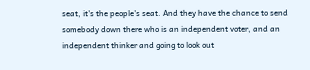seat, it's the people's seat. And they have the chance to send somebody down there who is an independent voter, and an independent thinker and going to look out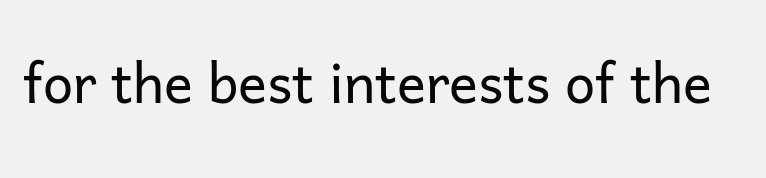for the best interests of the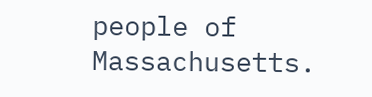people of Massachusetts.